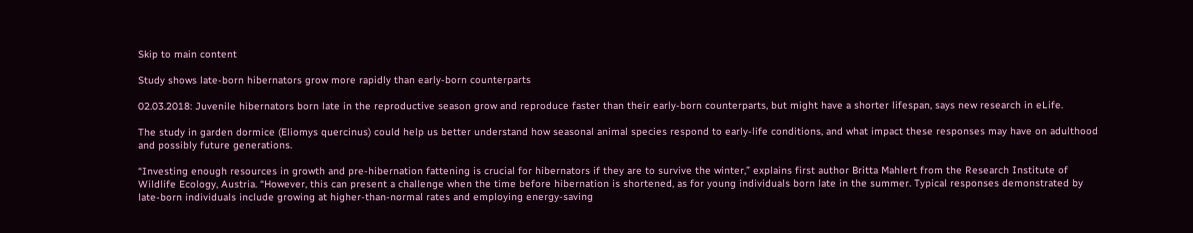Skip to main content

Study shows late-born hibernators grow more rapidly than early-born counterparts

02.03.2018: Juvenile hibernators born late in the reproductive season grow and reproduce faster than their early-born counterparts, but might have a shorter lifespan, says new research in eLife.

The study in garden dormice (Eliomys quercinus) could help us better understand how seasonal animal species respond to early-life conditions, and what impact these responses may have on adulthood and possibly future generations.

“Investing enough resources in growth and pre-hibernation fattening is crucial for hibernators if they are to survive the winter,” explains first author Britta Mahlert from the Research Institute of Wildlife Ecology, Austria. “However, this can present a challenge when the time before hibernation is shortened, as for young individuals born late in the summer. Typical responses demonstrated by late-born individuals include growing at higher-than-normal rates and employing energy-saving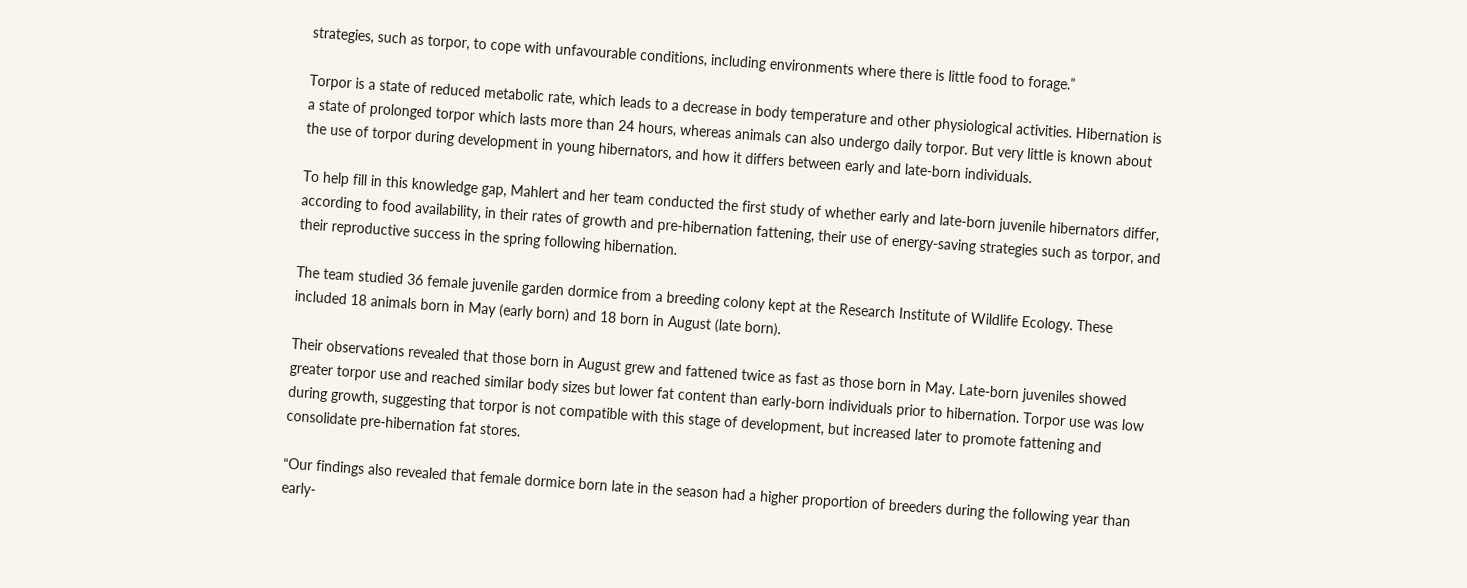strategies, such as torpor, to cope with unfavourable conditions, including environments where there is little food to forage.”

Torpor is a state of reduced metabolic rate, which leads to a decrease in body temperature and other physiological activities. Hibernation is a state of prolonged torpor which lasts more than 24 hours, whereas animals can also undergo daily torpor. But very little is known about the use of torpor during development in young hibernators, and how it differs between early and late-born individuals.

To help fill in this knowledge gap, Mahlert and her team conducted the first study of whether early and late-born juvenile hibernators differ, according to food availability, in their rates of growth and pre-hibernation fattening, their use of energy-saving strategies such as torpor, and their reproductive success in the spring following hibernation.

The team studied 36 female juvenile garden dormice from a breeding colony kept at the Research Institute of Wildlife Ecology. These included 18 animals born in May (early born) and 18 born in August (late born).

Their observations revealed that those born in August grew and fattened twice as fast as those born in May. Late-born juveniles showed greater torpor use and reached similar body sizes but lower fat content than early-born individuals prior to hibernation. Torpor use was low during growth, suggesting that torpor is not compatible with this stage of development, but increased later to promote fattening and consolidate pre-hibernation fat stores.

“Our findings also revealed that female dormice born late in the season had a higher proportion of breeders during the following year than early-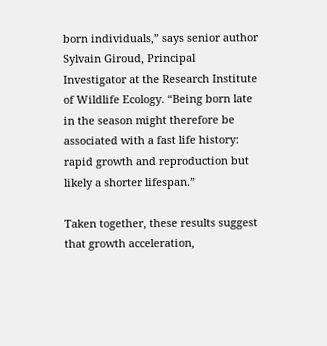born individuals,” says senior author Sylvain Giroud, Principal Investigator at the Research Institute of Wildlife Ecology. “Being born late in the season might therefore be associated with a fast life history: rapid growth and reproduction but likely a shorter lifespan.”

Taken together, these results suggest that growth acceleration,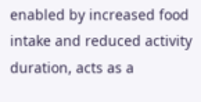enabled by increased food intake and reduced activity duration, acts as a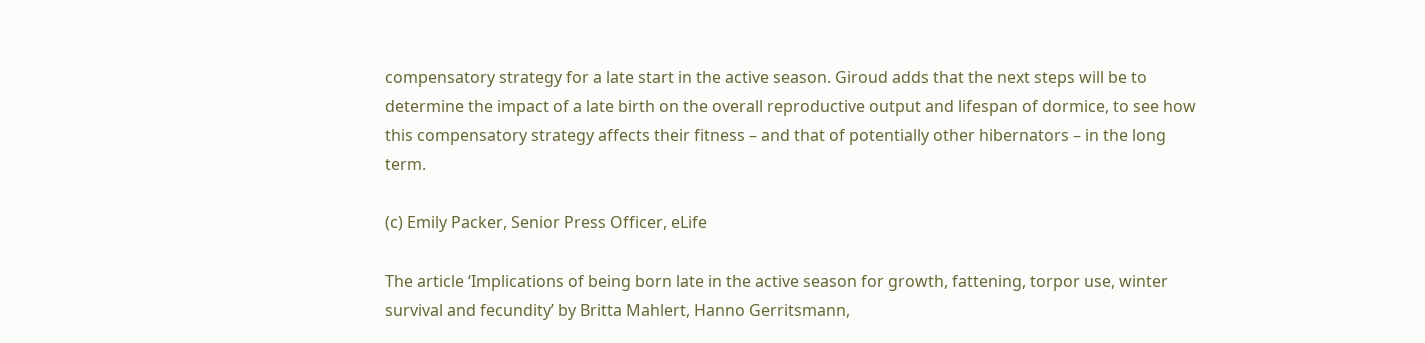compensatory strategy for a late start in the active season. Giroud adds that the next steps will be to determine the impact of a late birth on the overall reproductive output and lifespan of dormice, to see how this compensatory strategy affects their fitness – and that of potentially other hibernators – in the long term.

(c) Emily Packer, Senior Press Officer, eLife

The article ‘Implications of being born late in the active season for growth, fattening, torpor use, winter survival and fecundity’ by Britta Mahlert, Hanno Gerritsmann,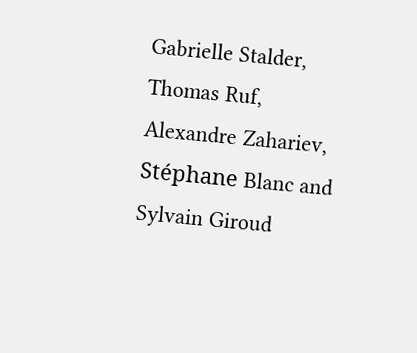Gabrielle Stalder, Thomas Ruf, Alexandre Zahariev, Stéphane Blanc and Sylvain Giroud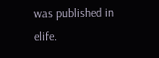was published in elife.